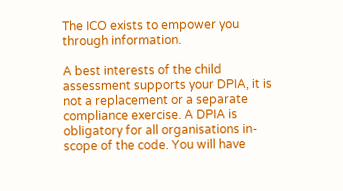The ICO exists to empower you through information.

A best interests of the child assessment supports your DPIA, it is not a replacement or a separate compliance exercise. A DPIA is obligatory for all organisations in-scope of the code. You will have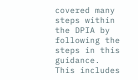covered many steps within the DPIA by following the steps in this guidance. This includes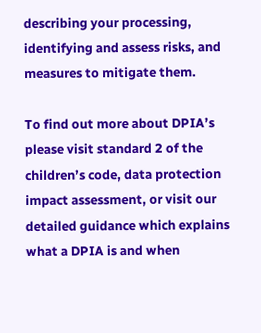describing your processing, identifying and assess risks, and measures to mitigate them.

To find out more about DPIA’s please visit standard 2 of the children’s code, data protection impact assessment, or visit our detailed guidance which explains what a DPIA is and when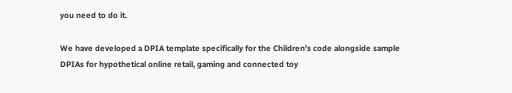you need to do it.

We have developed a DPIA template specifically for the Children’s code alongside sample DPIAs for hypothetical online retail, gaming and connected toy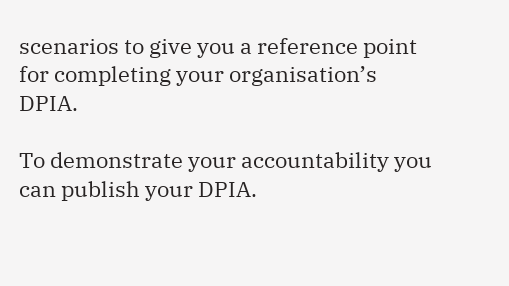scenarios to give you a reference point for completing your organisation’s DPIA.

To demonstrate your accountability you can publish your DPIA.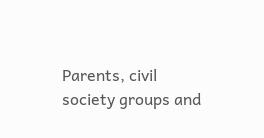Parents, civil society groups and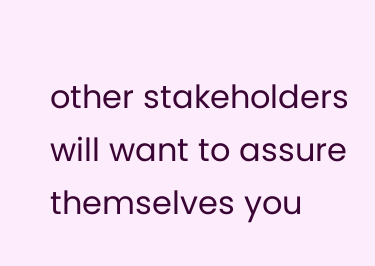other stakeholders will want to assure themselves you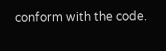conform with the code.